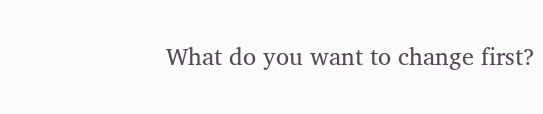What do you want to change first?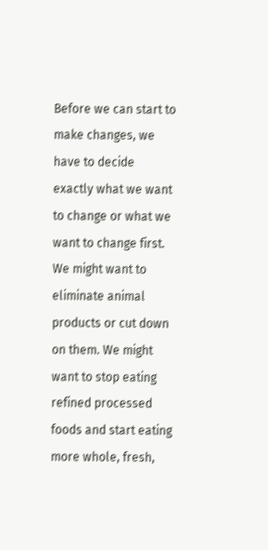Before we can start to make changes, we have to decide exactly what we want to change or what we want to change first. We might want to eliminate animal products or cut down on them. We might want to stop eating refined processed foods and start eating more whole, fresh,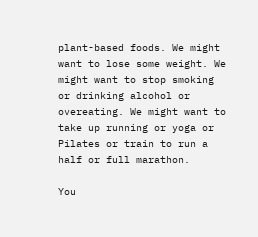plant-based foods. We might want to lose some weight. We might want to stop smoking or drinking alcohol or overeating. We might want to take up running or yoga or Pilates or train to run a half or full marathon.

You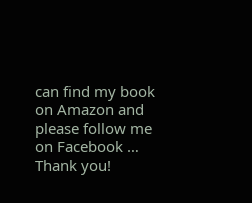can find my book on Amazon and please follow me on Facebook … Thank you!